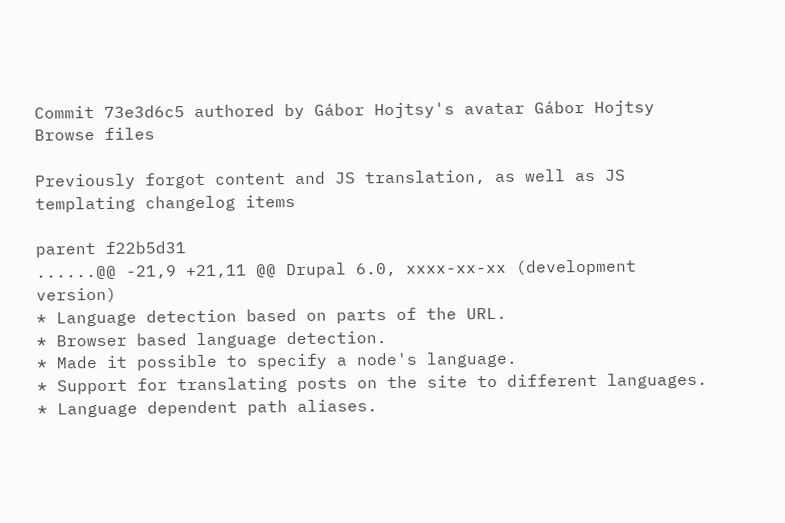Commit 73e3d6c5 authored by Gábor Hojtsy's avatar Gábor Hojtsy
Browse files

Previously forgot content and JS translation, as well as JS templating changelog items

parent f22b5d31
......@@ -21,9 +21,11 @@ Drupal 6.0, xxxx-xx-xx (development version)
* Language detection based on parts of the URL.
* Browser based language detection.
* Made it possible to specify a node's language.
* Support for translating posts on the site to different languages.
* Language dependent path aliases.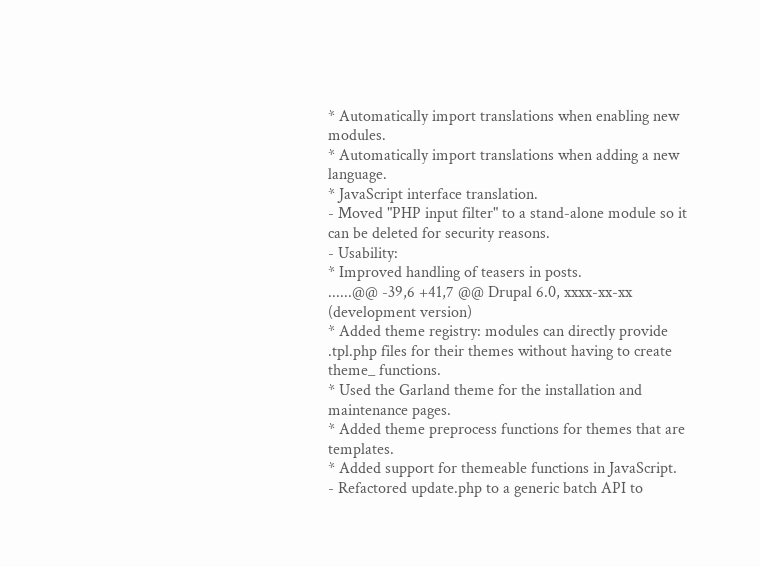* Automatically import translations when enabling new modules.
* Automatically import translations when adding a new language.
* JavaScript interface translation.
- Moved "PHP input filter" to a stand-alone module so it can be deleted for security reasons.
- Usability:
* Improved handling of teasers in posts.
......@@ -39,6 +41,7 @@ Drupal 6.0, xxxx-xx-xx (development version)
* Added theme registry: modules can directly provide .tpl.php files for their themes without having to create theme_ functions.
* Used the Garland theme for the installation and maintenance pages.
* Added theme preprocess functions for themes that are templates.
* Added support for themeable functions in JavaScript.
- Refactored update.php to a generic batch API to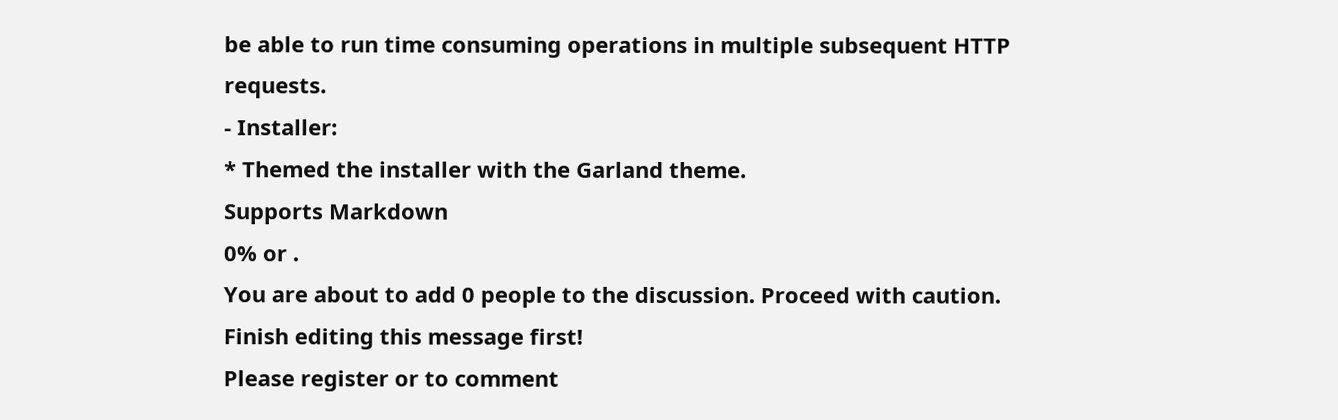be able to run time consuming operations in multiple subsequent HTTP requests.
- Installer:
* Themed the installer with the Garland theme.
Supports Markdown
0% or .
You are about to add 0 people to the discussion. Proceed with caution.
Finish editing this message first!
Please register or to comment